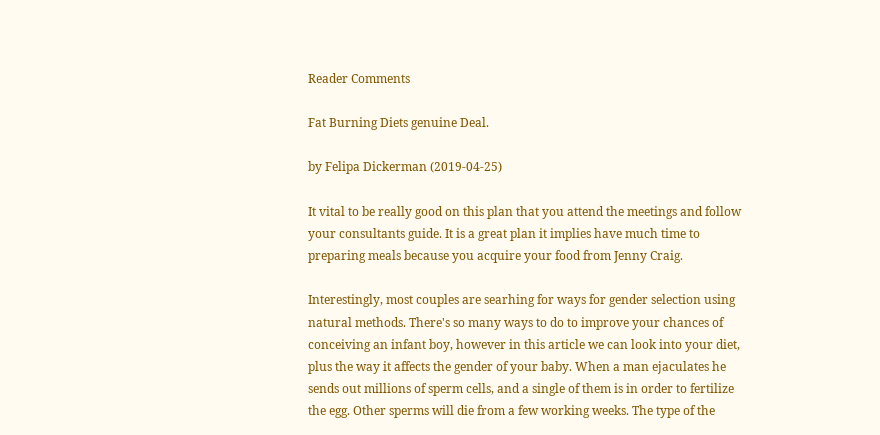Reader Comments

Fat Burning Diets genuine Deal.

by Felipa Dickerman (2019-04-25)

It vital to be really good on this plan that you attend the meetings and follow your consultants guide. It is a great plan it implies have much time to preparing meals because you acquire your food from Jenny Craig.

Interestingly, most couples are searhing for ways for gender selection using natural methods. There's so many ways to do to improve your chances of conceiving an infant boy, however in this article we can look into your diet, plus the way it affects the gender of your baby. When a man ejaculates he sends out millions of sperm cells, and a single of them is in order to fertilize the egg. Other sperms will die from a few working weeks. The type of the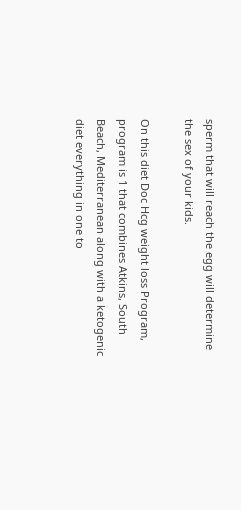sperm that will reach the egg will determine the sex of your kids.

On this diet Doc Hcg weight loss Program, program is 1 that combines Atkins, South Beach, Mediterranean along with a ketogenic diet everything in one to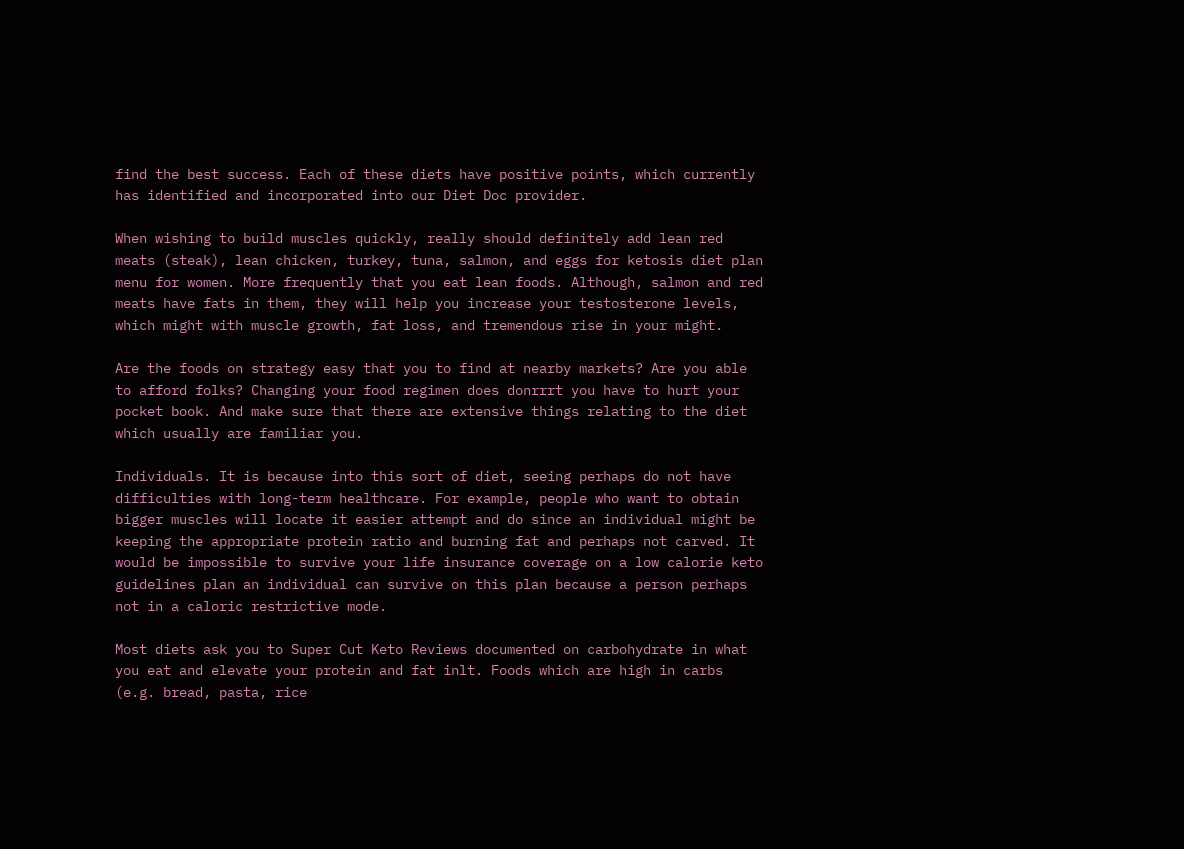find the best success. Each of these diets have positive points, which currently has identified and incorporated into our Diet Doc provider.

When wishing to build muscles quickly, really should definitely add lean red meats (steak), lean chicken, turkey, tuna, salmon, and eggs for ketosis diet plan menu for women. More frequently that you eat lean foods. Although, salmon and red meats have fats in them, they will help you increase your testosterone levels, which might with muscle growth, fat loss, and tremendous rise in your might.

Are the foods on strategy easy that you to find at nearby markets? Are you able to afford folks? Changing your food regimen does donrrrt you have to hurt your pocket book. And make sure that there are extensive things relating to the diet which usually are familiar you.

Individuals. It is because into this sort of diet, seeing perhaps do not have difficulties with long-term healthcare. For example, people who want to obtain bigger muscles will locate it easier attempt and do since an individual might be keeping the appropriate protein ratio and burning fat and perhaps not carved. It would be impossible to survive your life insurance coverage on a low calorie keto guidelines plan an individual can survive on this plan because a person perhaps not in a caloric restrictive mode.

Most diets ask you to Super Cut Keto Reviews documented on carbohydrate in what you eat and elevate your protein and fat inlt. Foods which are high in carbs (e.g. bread, pasta, rice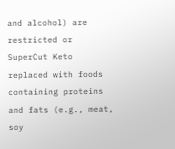and alcohol) are restricted or SuperCut Keto replaced with foods containing proteins and fats (e.g., meat, soy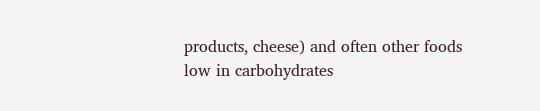products, cheese) and often other foods low in carbohydrates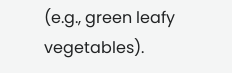(e.g., green leafy vegetables).